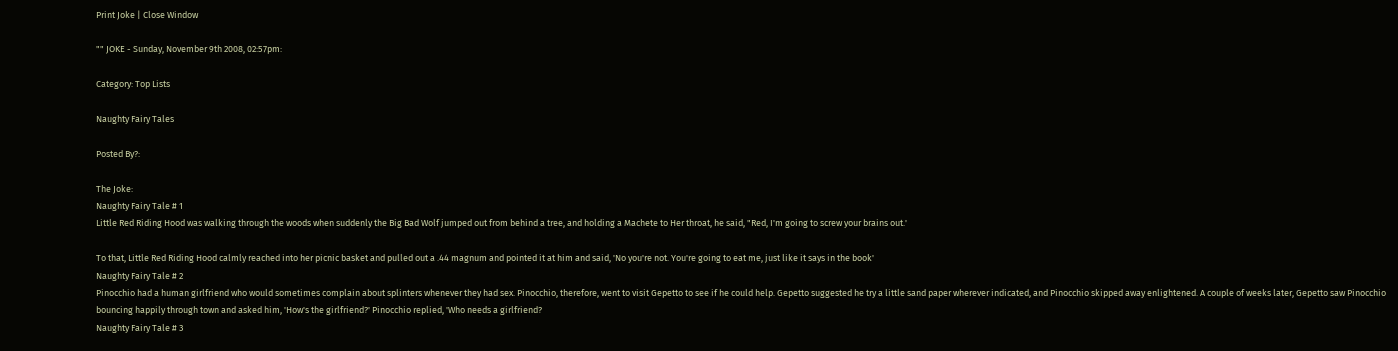Print Joke | Close Window

"" JOKE - Sunday, November 9th 2008, 02:57pm:

Category: Top Lists

Naughty Fairy Tales

Posted By?:

The Joke:
Naughty Fairy Tale # 1
Little Red Riding Hood was walking through the woods when suddenly the Big Bad Wolf jumped out from behind a tree, and holding a Machete to Her throat, he said, "Red, I'm going to screw your brains out.'

To that, Little Red Riding Hood calmly reached into her picnic basket and pulled out a .44 magnum and pointed it at him and said, 'No you're not. You're going to eat me, just like it says in the book'
Naughty Fairy Tale # 2
Pinocchio had a human girlfriend who would sometimes complain about splinters whenever they had sex. Pinocchio, therefore, went to visit Gepetto to see if he could help. Gepetto suggested he try a little sand paper wherever indicated, and Pinocchio skipped away enlightened. A couple of weeks later, Gepetto saw Pinocchio bouncing happily through town and asked him, 'How's the girlfriend?' Pinocchio replied, 'Who needs a girlfriend?
Naughty Fairy Tale # 3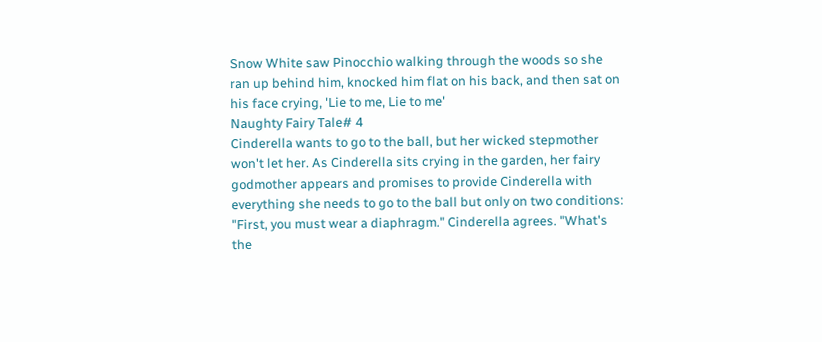Snow White saw Pinocchio walking through the woods so she ran up behind him, knocked him flat on his back, and then sat on his face crying, 'Lie to me, Lie to me'
Naughty Fairy Tale# 4
Cinderella wants to go to the ball, but her wicked stepmother won't let her. As Cinderella sits crying in the garden, her fairy godmother appears and promises to provide Cinderella with everything she needs to go to the ball but only on two conditions: "First, you must wear a diaphragm." Cinderella agrees. "What's the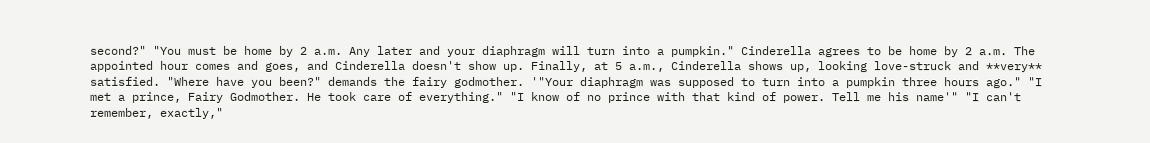second?" "You must be home by 2 a.m. Any later and your diaphragm will turn into a pumpkin." Cinderella agrees to be home by 2 a.m. The appointed hour comes and goes, and Cinderella doesn't show up. Finally, at 5 a.m., Cinderella shows up, looking love-struck and **very** satisfied. "Where have you been?" demands the fairy godmother. '"Your diaphragm was supposed to turn into a pumpkin three hours ago." "I met a prince, Fairy Godmother. He took care of everything." "I know of no prince with that kind of power. Tell me his name'" "I can't remember, exactly,"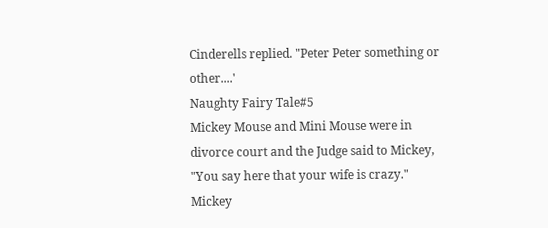Cinderells replied. "Peter Peter something or other....'
Naughty Fairy Tale#5
Mickey Mouse and Mini Mouse were in divorce court and the Judge said to Mickey, "You say here that your wife is crazy." Mickey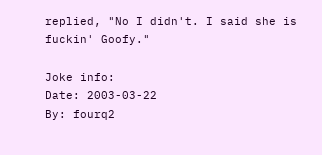replied, "No I didn't. I said she is fuckin' Goofy."

Joke info:
Date: 2003-03-22
By: fourq2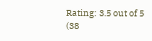Rating: 3.5 out of 5 (38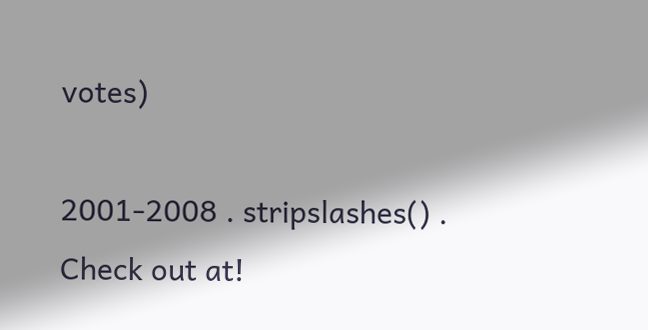votes)

2001-2008 . stripslashes() .
Check out at!